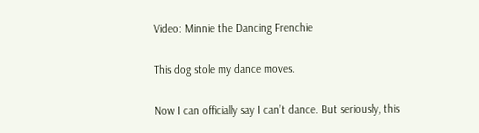Video: Minnie the Dancing Frenchie

This dog stole my dance moves.

Now I can officially say I can’t dance. But seriously, this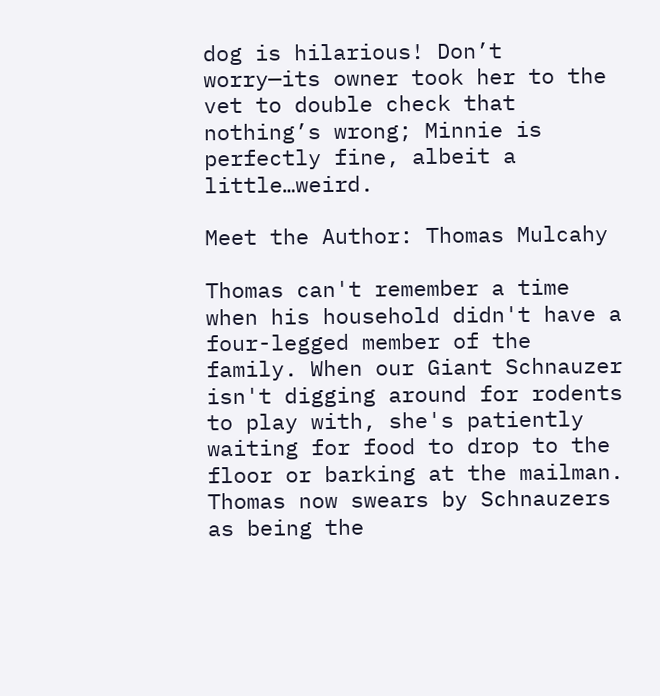dog is hilarious! Don’t worry—its owner took her to the vet to double check that nothing’s wrong; Minnie is perfectly fine, albeit a little…weird.

Meet the Author: Thomas Mulcahy

Thomas can't remember a time when his household didn't have a four-legged member of the family. When our Giant Schnauzer isn't digging around for rodents to play with, she's patiently waiting for food to drop to the floor or barking at the mailman. Thomas now swears by Schnauzers as being the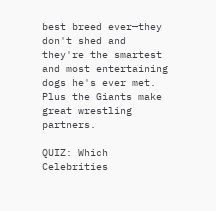best breed ever—they don't shed and they're the smartest and most entertaining dogs he's ever met. Plus the Giants make great wrestling partners.

QUIZ: Which Celebrities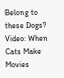Belong to these Dogs?
Video: When Cats Make Movies